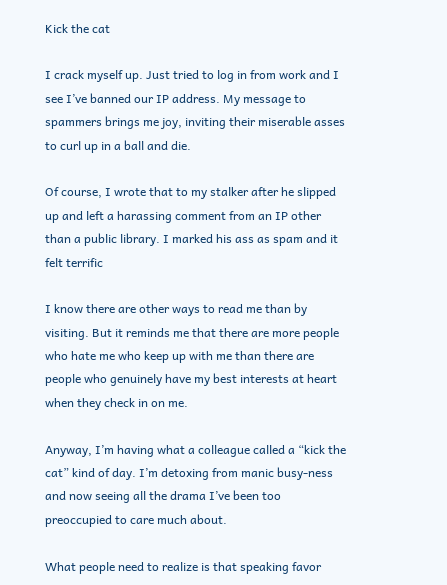Kick the cat

I crack myself up. Just tried to log in from work and I see I’ve banned our IP address. My message to spammers brings me joy, inviting their miserable asses to curl up in a ball and die.

Of course, I wrote that to my stalker after he slipped up and left a harassing comment from an IP other than a public library. I marked his ass as spam and it felt terrific

I know there are other ways to read me than by visiting. But it reminds me that there are more people who hate me who keep up with me than there are people who genuinely have my best interests at heart when they check in on me.

Anyway, I’m having what a colleague called a “kick the cat” kind of day. I’m detoxing from manic busy-ness and now seeing all the drama I’ve been too preoccupied to care much about.

What people need to realize is that speaking favor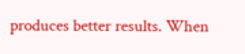produces better results. When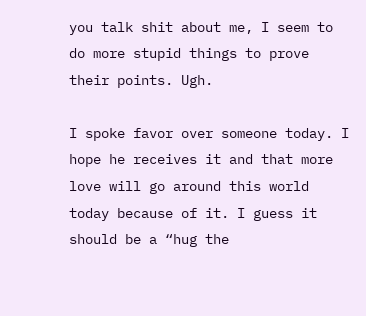you talk shit about me, I seem to do more stupid things to prove their points. Ugh.

I spoke favor over someone today. I hope he receives it and that more love will go around this world today because of it. I guess it should be a “hug the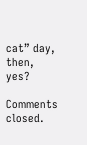cat” day, then, yes?

Comments closed.